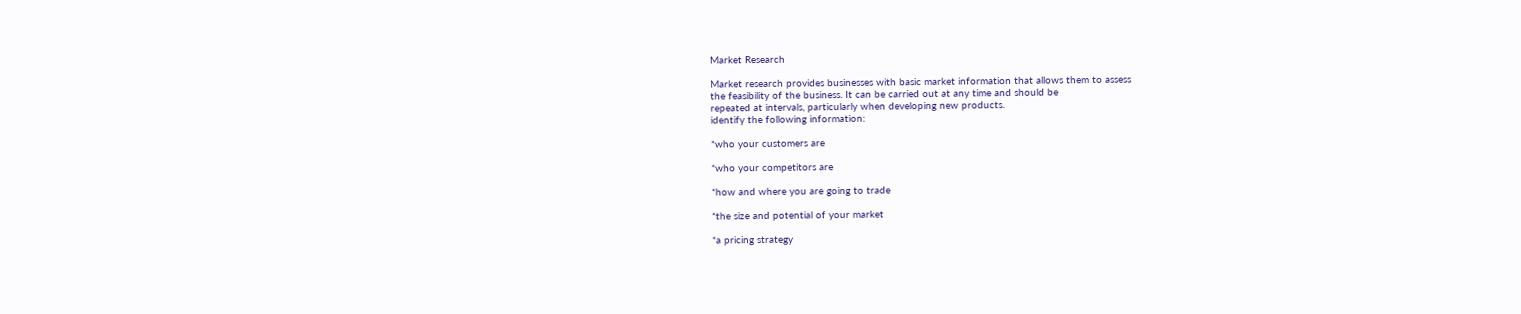Market Research

Market research provides businesses with basic market information that allows them to assess
the feasibility of the business. It can be carried out at any time and should be
repeated at intervals, particularly when developing new products.
identify the following information:

*who your customers are

*who your competitors are

*how and where you are going to trade

*the size and potential of your market

*a pricing strategy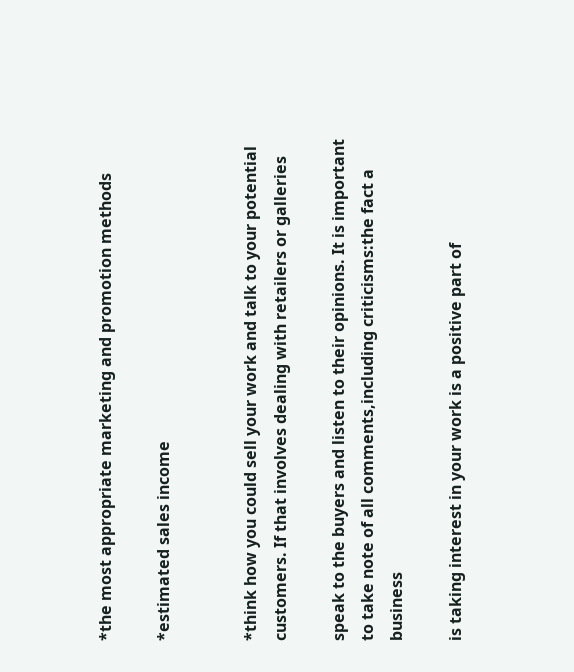*the most appropriate marketing and promotion methods

*estimated sales income


*think how you could sell your work and talk to your potential customers. If that involves dealing with retailers or galleries

speak to the buyers and listen to their opinions. It is important to take note of all comments,including criticisms:the fact a business

is taking interest in your work is a positive part of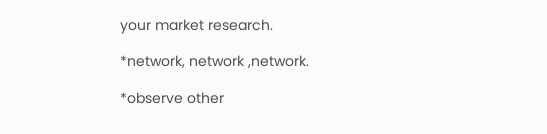your market research.

*network, network ,network.

*observe other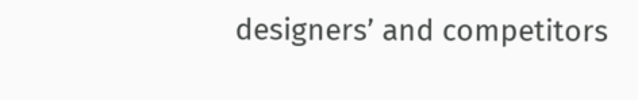designers’ and competitors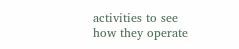activities to see how they operate